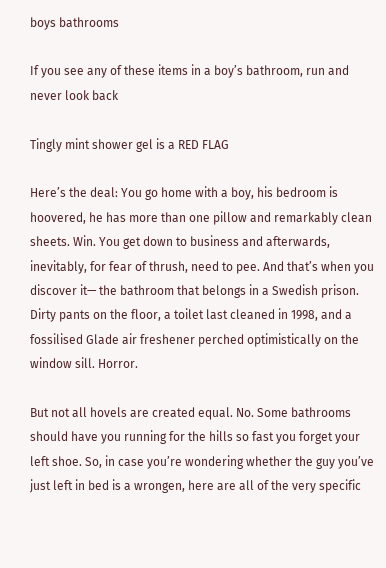boys bathrooms

If you see any of these items in a boy’s bathroom, run and never look back

Tingly mint shower gel is a RED FLAG

Here’s the deal: You go home with a boy, his bedroom is hoovered, he has more than one pillow and remarkably clean sheets. Win. You get down to business and afterwards, inevitably, for fear of thrush, need to pee. And that’s when you discover it— the bathroom that belongs in a Swedish prison. Dirty pants on the floor, a toilet last cleaned in 1998, and a fossilised Glade air freshener perched optimistically on the window sill. Horror.

But not all hovels are created equal. No. Some bathrooms should have you running for the hills so fast you forget your left shoe. So, in case you’re wondering whether the guy you’ve just left in bed is a wrongen, here are all of the very specific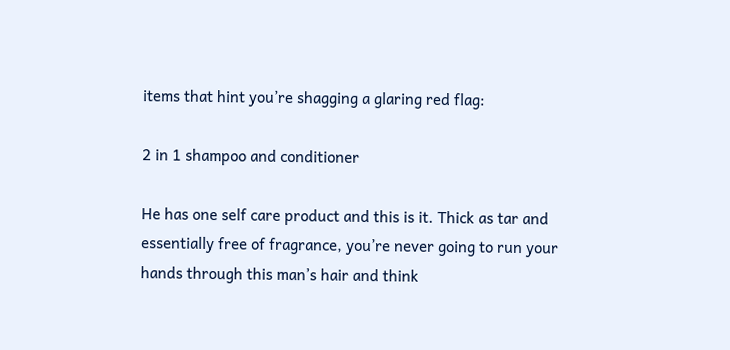items that hint you’re shagging a glaring red flag:

2 in 1 shampoo and conditioner

He has one self care product and this is it. Thick as tar and essentially free of fragrance, you’re never going to run your hands through this man’s hair and think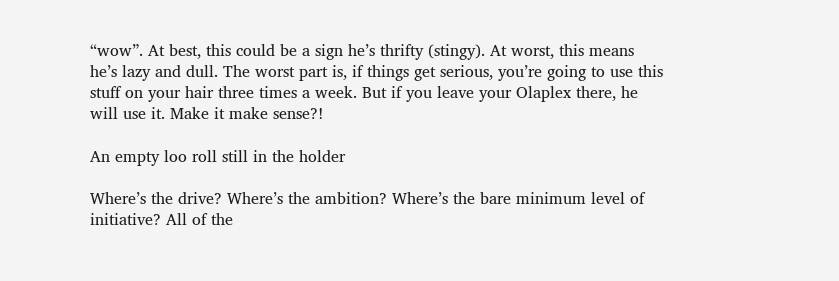“wow”. At best, this could be a sign he’s thrifty (stingy). At worst, this means he’s lazy and dull. The worst part is, if things get serious, you’re going to use this stuff on your hair three times a week. But if you leave your Olaplex there, he will use it. Make it make sense?!

An empty loo roll still in the holder

Where’s the drive? Where’s the ambition? Where’s the bare minimum level of initiative? All of the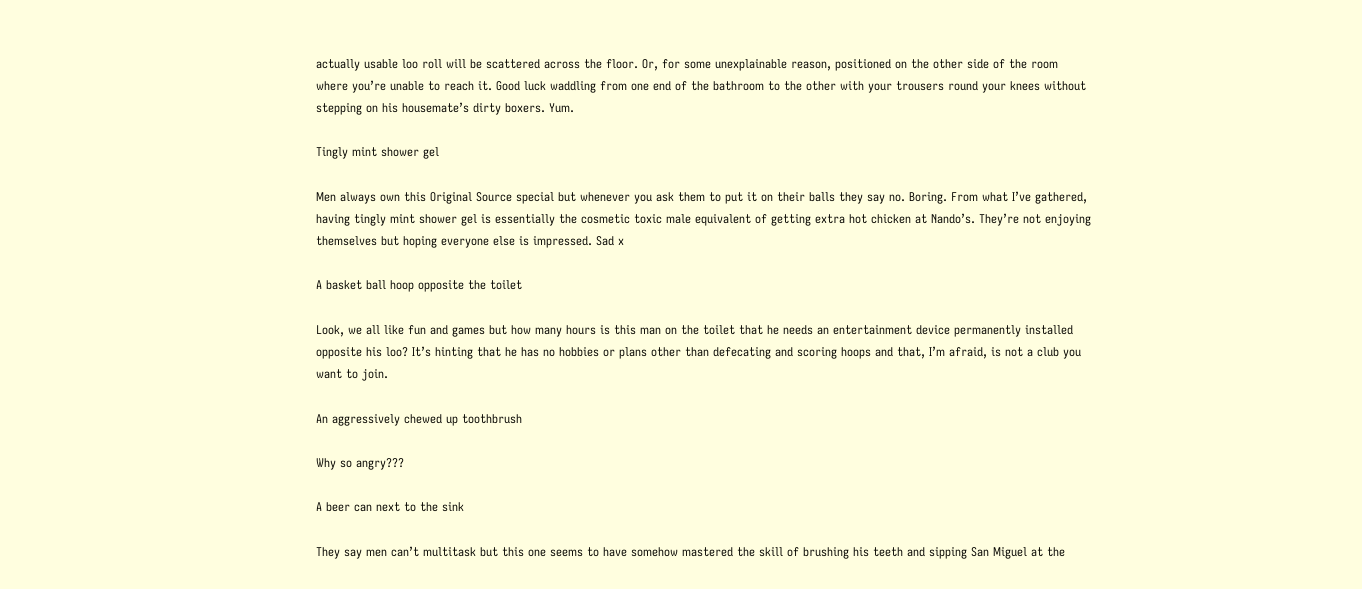actually usable loo roll will be scattered across the floor. Or, for some unexplainable reason, positioned on the other side of the room where you’re unable to reach it. Good luck waddling from one end of the bathroom to the other with your trousers round your knees without stepping on his housemate’s dirty boxers. Yum.

Tingly mint shower gel

Men always own this Original Source special but whenever you ask them to put it on their balls they say no. Boring. From what I’ve gathered, having tingly mint shower gel is essentially the cosmetic toxic male equivalent of getting extra hot chicken at Nando’s. They’re not enjoying themselves but hoping everyone else is impressed. Sad x

A basket ball hoop opposite the toilet

Look, we all like fun and games but how many hours is this man on the toilet that he needs an entertainment device permanently installed opposite his loo? It’s hinting that he has no hobbies or plans other than defecating and scoring hoops and that, I’m afraid, is not a club you want to join.

An aggressively chewed up toothbrush

Why so angry???

A beer can next to the sink

They say men can’t multitask but this one seems to have somehow mastered the skill of brushing his teeth and sipping San Miguel at the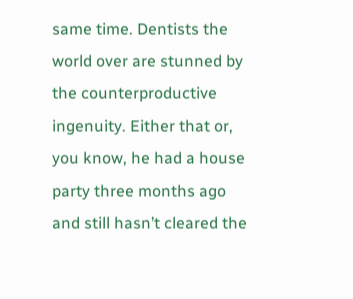same time. Dentists the world over are stunned by the counterproductive ingenuity. Either that or, you know, he had a house party three months ago and still hasn’t cleared the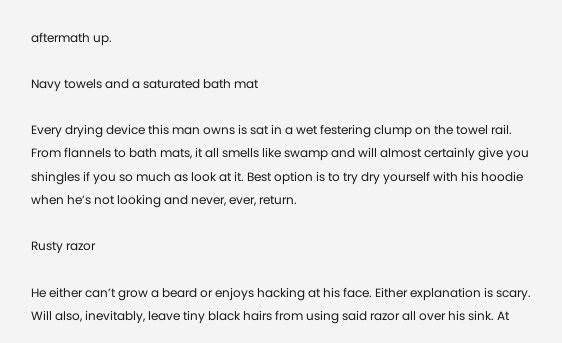aftermath up.

Navy towels and a saturated bath mat

Every drying device this man owns is sat in a wet festering clump on the towel rail. From flannels to bath mats, it all smells like swamp and will almost certainly give you shingles if you so much as look at it. Best option is to try dry yourself with his hoodie when he’s not looking and never, ever, return.

Rusty razor

He either can’t grow a beard or enjoys hacking at his face. Either explanation is scary. Will also, inevitably, leave tiny black hairs from using said razor all over his sink. At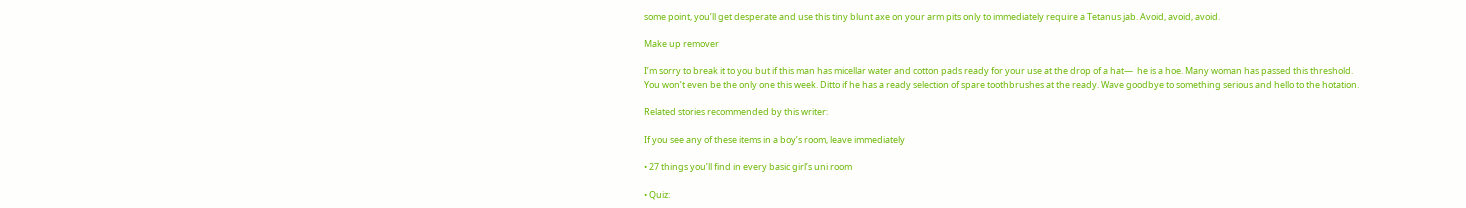some point, you’ll get desperate and use this tiny blunt axe on your arm pits only to immediately require a Tetanus jab. Avoid, avoid, avoid.

Make up remover

I’m sorry to break it to you but if this man has micellar water and cotton pads ready for your use at the drop of a hat—  he is a hoe. Many woman has passed this threshold. You won’t even be the only one this week. Ditto if he has a ready selection of spare toothbrushes at the ready. Wave goodbye to something serious and hello to the hotation.

Related stories recommended by this writer:

If you see any of these items in a boy’s room, leave immediately

• 27 things you’ll find in every basic girl’s uni room

• Quiz: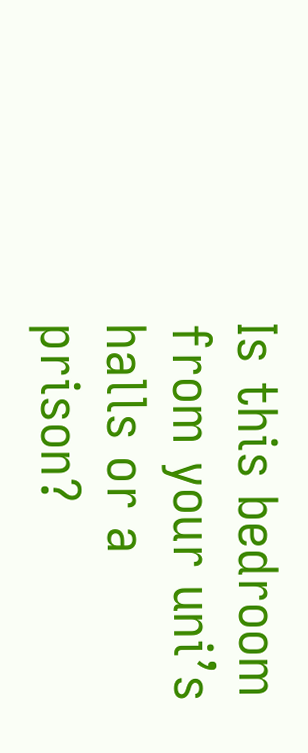Is this bedroom from your uni’s halls or a prison?